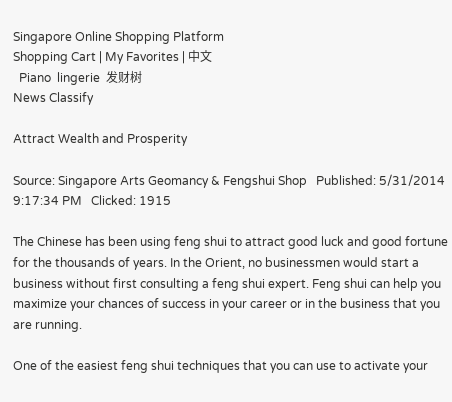Singapore Online Shopping Platform
Shopping Cart | My Favorites | 中文
  Piano  lingerie  发财树
News Classify

Attract Wealth and Prosperity

Source: Singapore Arts Geomancy & Fengshui Shop   Published: 5/31/2014 9:17:34 PM   Clicked: 1915

The Chinese has been using feng shui to attract good luck and good fortune for the thousands of years. In the Orient, no businessmen would start a business without first consulting a feng shui expert. Feng shui can help you maximize your chances of success in your career or in the business that you are running.

One of the easiest feng shui techniques that you can use to activate your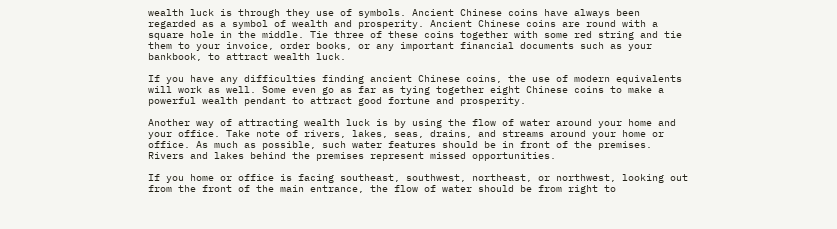wealth luck is through they use of symbols. Ancient Chinese coins have always been regarded as a symbol of wealth and prosperity. Ancient Chinese coins are round with a square hole in the middle. Tie three of these coins together with some red string and tie them to your invoice, order books, or any important financial documents such as your bankbook, to attract wealth luck.

If you have any difficulties finding ancient Chinese coins, the use of modern equivalents will work as well. Some even go as far as tying together eight Chinese coins to make a powerful wealth pendant to attract good fortune and prosperity.

Another way of attracting wealth luck is by using the flow of water around your home and your office. Take note of rivers, lakes, seas, drains, and streams around your home or office. As much as possible, such water features should be in front of the premises. Rivers and lakes behind the premises represent missed opportunities.

If you home or office is facing southeast, southwest, northeast, or northwest, looking out from the front of the main entrance, the flow of water should be from right to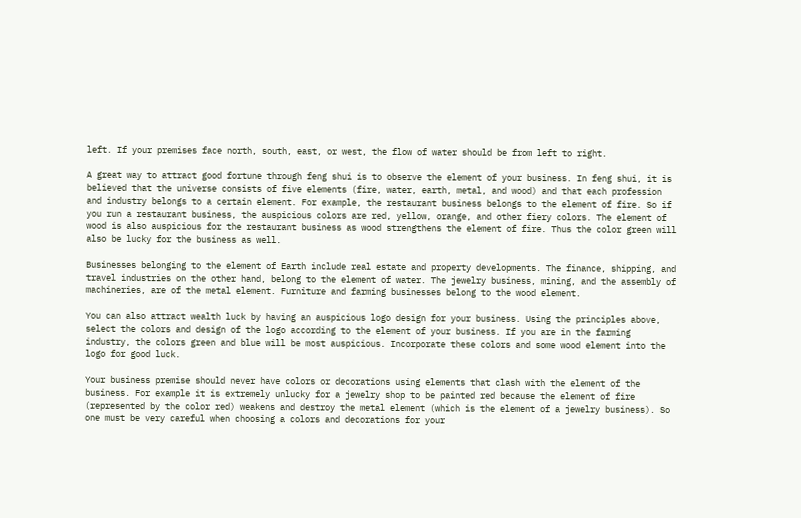left. If your premises face north, south, east, or west, the flow of water should be from left to right.

A great way to attract good fortune through feng shui is to observe the element of your business. In feng shui, it is believed that the universe consists of five elements (fire, water, earth, metal, and wood) and that each profession and industry belongs to a certain element. For example, the restaurant business belongs to the element of fire. So if you run a restaurant business, the auspicious colors are red, yellow, orange, and other fiery colors. The element of wood is also auspicious for the restaurant business as wood strengthens the element of fire. Thus the color green will also be lucky for the business as well.

Businesses belonging to the element of Earth include real estate and property developments. The finance, shipping, and travel industries on the other hand, belong to the element of water. The jewelry business, mining, and the assembly of machineries, are of the metal element. Furniture and farming businesses belong to the wood element.

You can also attract wealth luck by having an auspicious logo design for your business. Using the principles above, select the colors and design of the logo according to the element of your business. If you are in the farming industry, the colors green and blue will be most auspicious. Incorporate these colors and some wood element into the logo for good luck.

Your business premise should never have colors or decorations using elements that clash with the element of the business. For example it is extremely unlucky for a jewelry shop to be painted red because the element of fire (represented by the color red) weakens and destroy the metal element (which is the element of a jewelry business). So one must be very careful when choosing a colors and decorations for your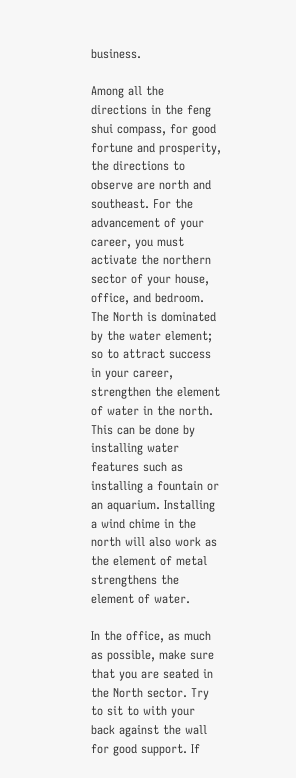business.

Among all the directions in the feng shui compass, for good fortune and prosperity, the directions to observe are north and southeast. For the advancement of your career, you must activate the northern sector of your house, office, and bedroom. The North is dominated by the water element; so to attract success in your career, strengthen the element of water in the north. This can be done by installing water features such as installing a fountain or an aquarium. Installing a wind chime in the north will also work as the element of metal strengthens the element of water.

In the office, as much as possible, make sure that you are seated in the North sector. Try to sit to with your back against the wall for good support. If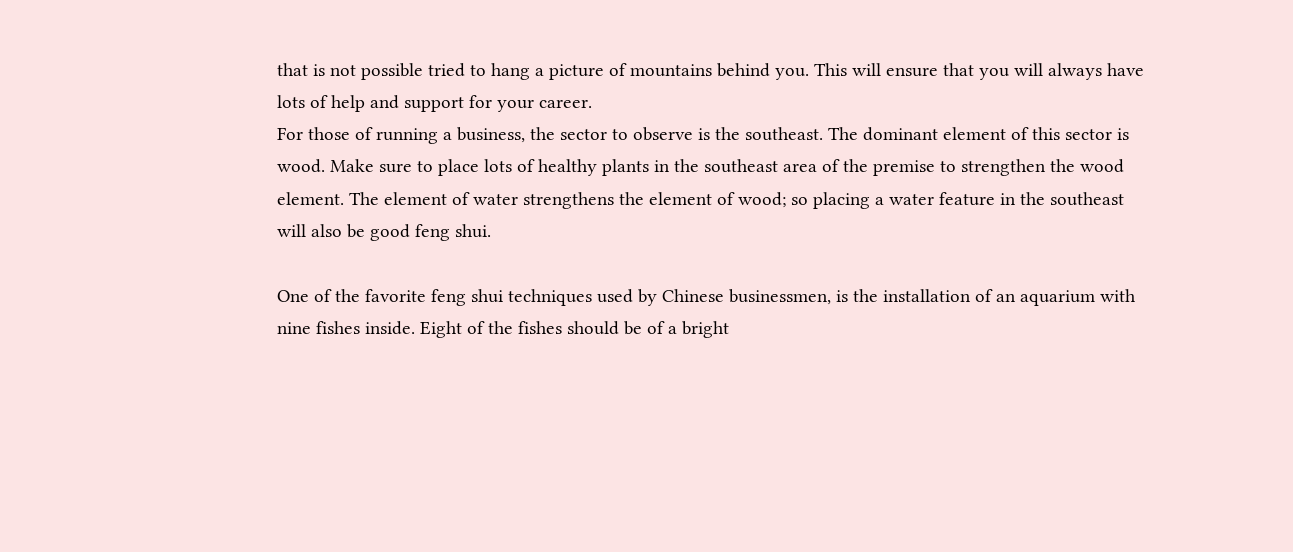that is not possible tried to hang a picture of mountains behind you. This will ensure that you will always have lots of help and support for your career.
For those of running a business, the sector to observe is the southeast. The dominant element of this sector is wood. Make sure to place lots of healthy plants in the southeast area of the premise to strengthen the wood element. The element of water strengthens the element of wood; so placing a water feature in the southeast will also be good feng shui.

One of the favorite feng shui techniques used by Chinese businessmen, is the installation of an aquarium with nine fishes inside. Eight of the fishes should be of a bright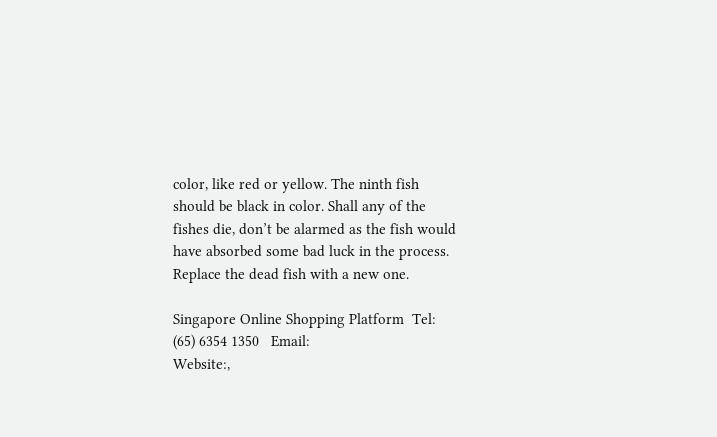color, like red or yellow. The ninth fish should be black in color. Shall any of the fishes die, don’t be alarmed as the fish would have absorbed some bad luck in the process. Replace the dead fish with a new one.

Singapore Online Shopping Platform  Tel: (65) 6354 1350   Email:
Website:,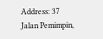Address: 37 Jalan Pemimpin,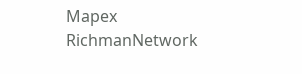Mapex   RichmanNetwork